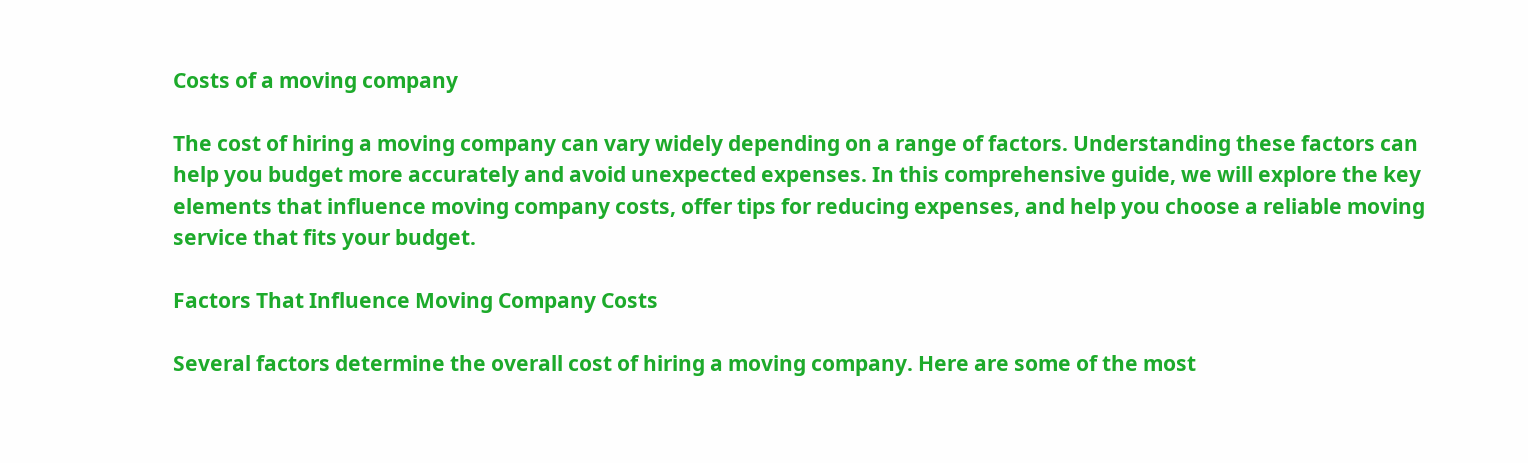Costs of a moving company

The cost of hiring a moving company can vary widely depending on a range of factors. Understanding these factors can help you budget more accurately and avoid unexpected expenses. In this comprehensive guide, we will explore the key elements that influence moving company costs, offer tips for reducing expenses, and help you choose a reliable moving service that fits your budget.

Factors That Influence Moving Company Costs

Several factors determine the overall cost of hiring a moving company. Here are some of the most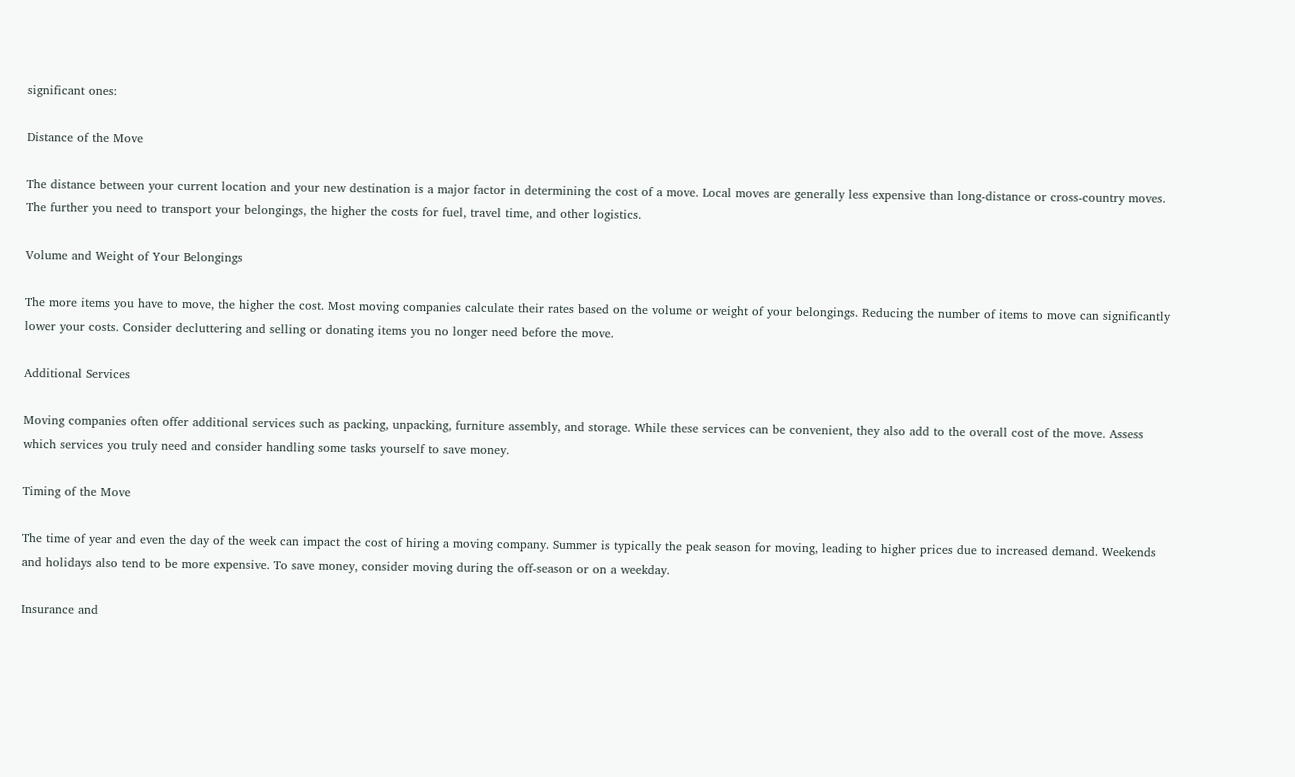significant ones:

Distance of the Move

The distance between your current location and your new destination is a major factor in determining the cost of a move. Local moves are generally less expensive than long-distance or cross-country moves. The further you need to transport your belongings, the higher the costs for fuel, travel time, and other logistics.

Volume and Weight of Your Belongings

The more items you have to move, the higher the cost. Most moving companies calculate their rates based on the volume or weight of your belongings. Reducing the number of items to move can significantly lower your costs. Consider decluttering and selling or donating items you no longer need before the move.

Additional Services

Moving companies often offer additional services such as packing, unpacking, furniture assembly, and storage. While these services can be convenient, they also add to the overall cost of the move. Assess which services you truly need and consider handling some tasks yourself to save money.

Timing of the Move

The time of year and even the day of the week can impact the cost of hiring a moving company. Summer is typically the peak season for moving, leading to higher prices due to increased demand. Weekends and holidays also tend to be more expensive. To save money, consider moving during the off-season or on a weekday.

Insurance and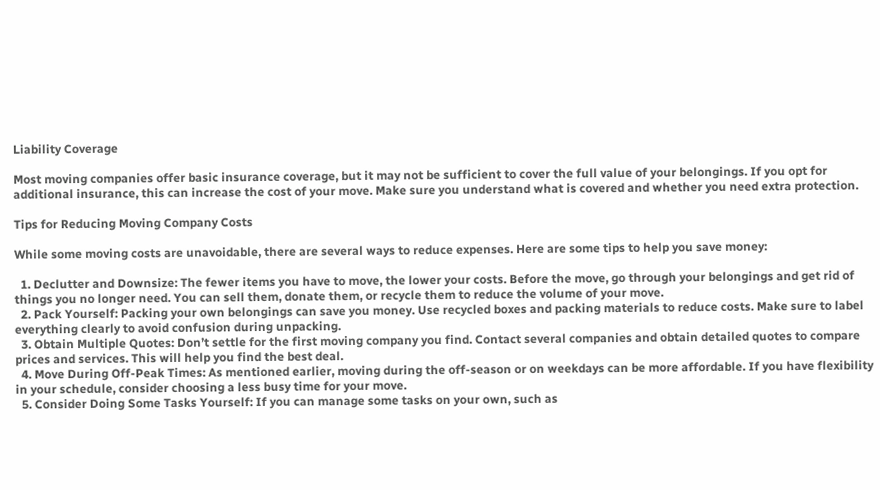Liability Coverage

Most moving companies offer basic insurance coverage, but it may not be sufficient to cover the full value of your belongings. If you opt for additional insurance, this can increase the cost of your move. Make sure you understand what is covered and whether you need extra protection.

Tips for Reducing Moving Company Costs

While some moving costs are unavoidable, there are several ways to reduce expenses. Here are some tips to help you save money:

  1. Declutter and Downsize: The fewer items you have to move, the lower your costs. Before the move, go through your belongings and get rid of things you no longer need. You can sell them, donate them, or recycle them to reduce the volume of your move.
  2. Pack Yourself: Packing your own belongings can save you money. Use recycled boxes and packing materials to reduce costs. Make sure to label everything clearly to avoid confusion during unpacking.
  3. Obtain Multiple Quotes: Don’t settle for the first moving company you find. Contact several companies and obtain detailed quotes to compare prices and services. This will help you find the best deal.
  4. Move During Off-Peak Times: As mentioned earlier, moving during the off-season or on weekdays can be more affordable. If you have flexibility in your schedule, consider choosing a less busy time for your move.
  5. Consider Doing Some Tasks Yourself: If you can manage some tasks on your own, such as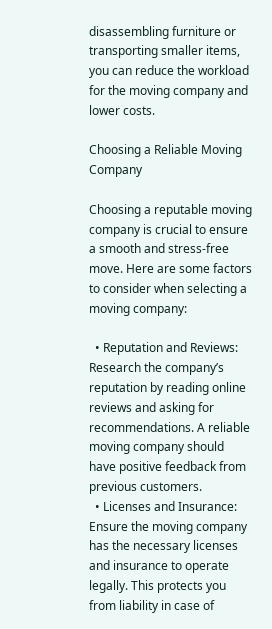disassembling furniture or transporting smaller items, you can reduce the workload for the moving company and lower costs.

Choosing a Reliable Moving Company

Choosing a reputable moving company is crucial to ensure a smooth and stress-free move. Here are some factors to consider when selecting a moving company:

  • Reputation and Reviews: Research the company’s reputation by reading online reviews and asking for recommendations. A reliable moving company should have positive feedback from previous customers.
  • Licenses and Insurance: Ensure the moving company has the necessary licenses and insurance to operate legally. This protects you from liability in case of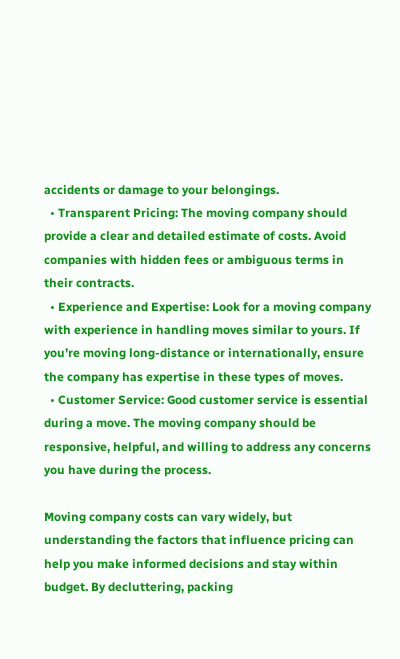accidents or damage to your belongings.
  • Transparent Pricing: The moving company should provide a clear and detailed estimate of costs. Avoid companies with hidden fees or ambiguous terms in their contracts.
  • Experience and Expertise: Look for a moving company with experience in handling moves similar to yours. If you’re moving long-distance or internationally, ensure the company has expertise in these types of moves.
  • Customer Service: Good customer service is essential during a move. The moving company should be responsive, helpful, and willing to address any concerns you have during the process.

Moving company costs can vary widely, but understanding the factors that influence pricing can help you make informed decisions and stay within budget. By decluttering, packing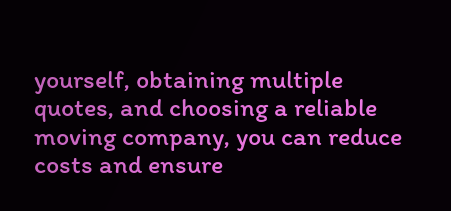yourself, obtaining multiple quotes, and choosing a reliable moving company, you can reduce costs and ensure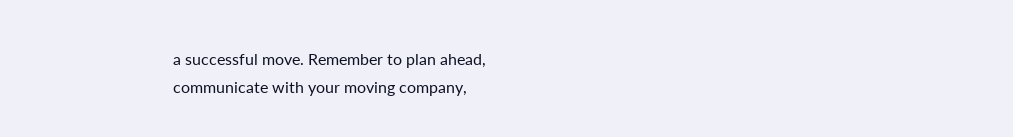a successful move. Remember to plan ahead, communicate with your moving company,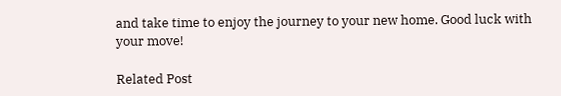and take time to enjoy the journey to your new home. Good luck with your move!

Related Post